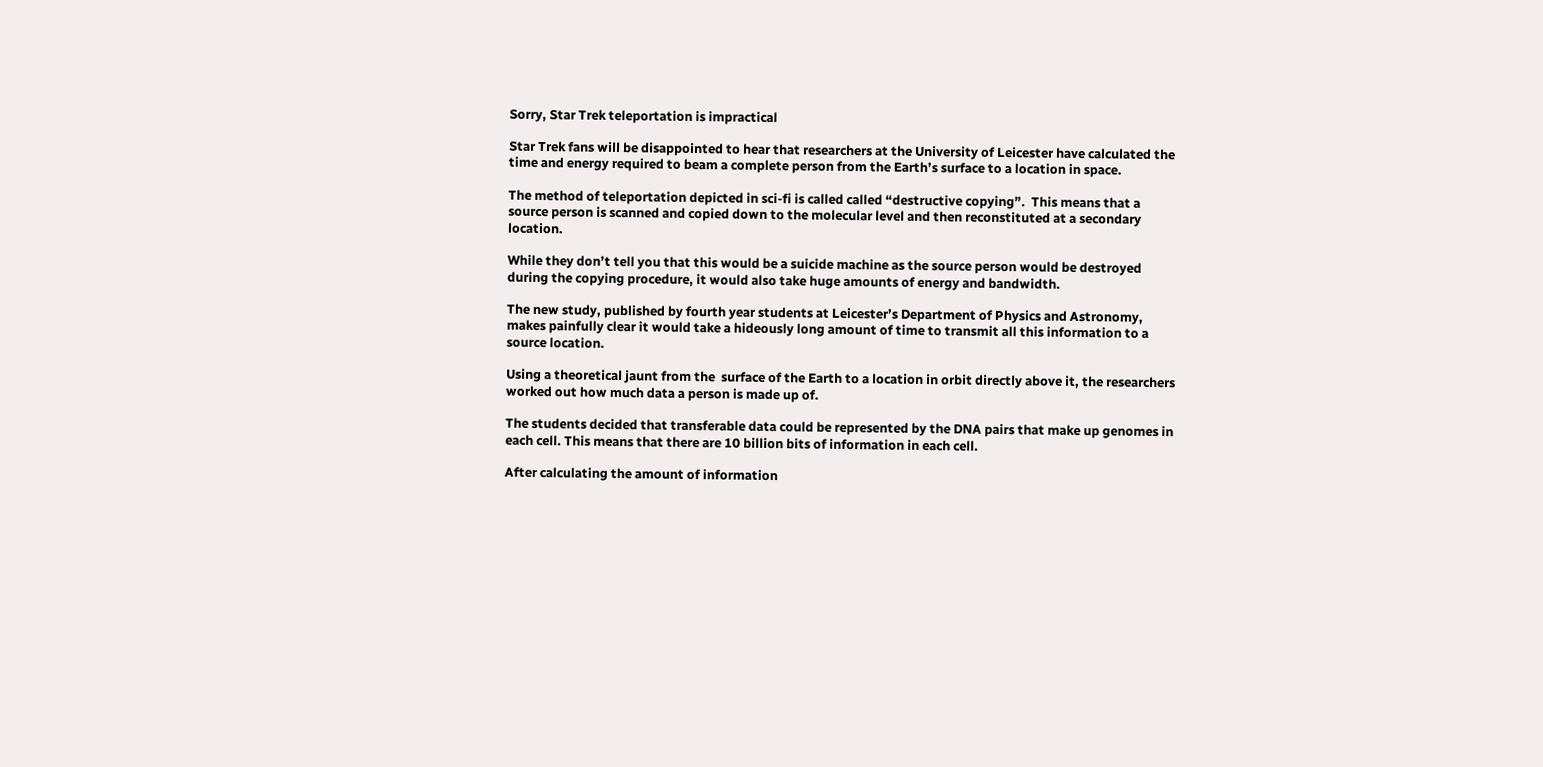Sorry, Star Trek teleportation is impractical

Star Trek fans will be disappointed to hear that researchers at the University of Leicester have calculated the time and energy required to beam a complete person from the Earth’s surface to a location in space.

The method of teleportation depicted in sci-fi is called called “destructive copying”.  This means that a source person is scanned and copied down to the molecular level and then reconstituted at a secondary location.

While they don’t tell you that this would be a suicide machine as the source person would be destroyed during the copying procedure, it would also take huge amounts of energy and bandwidth.

The new study, published by fourth year students at Leicester’s Department of Physics and Astronomy, makes painfully clear it would take a hideously long amount of time to transmit all this information to a source location.

Using a theoretical jaunt from the  surface of the Earth to a location in orbit directly above it, the researchers worked out how much data a person is made up of.

The students decided that transferable data could be represented by the DNA pairs that make up genomes in each cell. This means that there are 10 billion bits of information in each cell.

After calculating the amount of information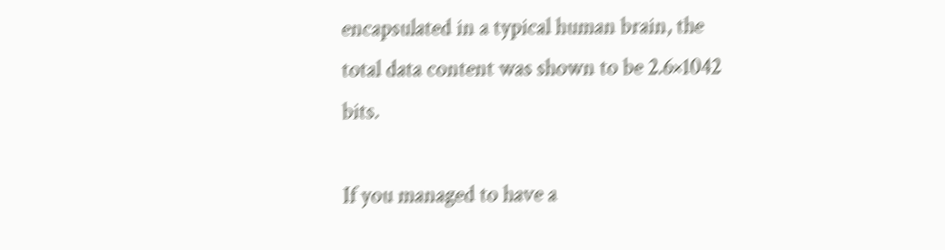encapsulated in a typical human brain, the total data content was shown to be 2.6×1042 bits.

If you managed to have a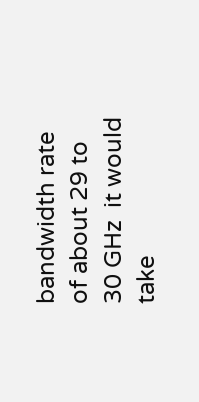bandwidth rate of about 29 to 30 GHz  it would take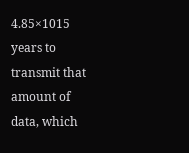4.85×1015 years to transmit that amount of data, which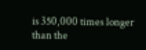is 350,000 times longer than the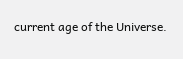current age of the Universe.